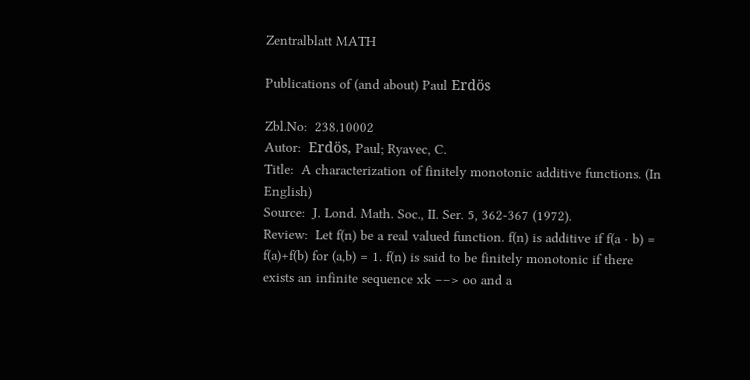Zentralblatt MATH

Publications of (and about) Paul Erdös

Zbl.No:  238.10002
Autor:  Erdös, Paul; Ryavec, C.
Title:  A characterization of finitely monotonic additive functions. (In English)
Source:  J. Lond. Math. Soc., II. Ser. 5, 362-367 (1972).
Review:  Let f(n) be a real valued function. f(n) is additive if f(a · b) = f(a)+f(b) for (a,b) = 1. f(n) is said to be finitely monotonic if there exists an infinite sequence xk ––> oo and a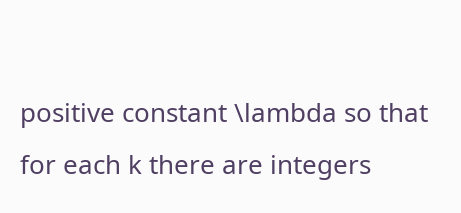positive constant \lambda so that for each k there are integers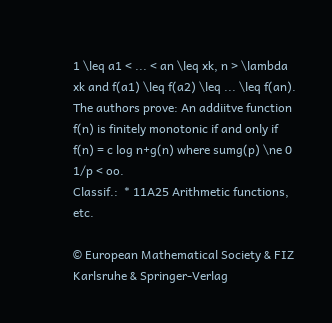1 \leq a1 < ... < an \leq xk, n > \lambda xk and f(a1) \leq f(a2) \leq ... \leq f(an). The authors prove: An addiitve function f(n) is finitely monotonic if and only if f(n) = c log n+g(n) where sumg(p) \ne 0 1/p < oo.
Classif.:  * 11A25 Arithmetic functions, etc.

© European Mathematical Society & FIZ Karlsruhe & Springer-Verlag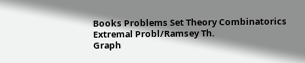Books Problems Set Theory Combinatorics Extremal Probl/Ramsey Th.
Graph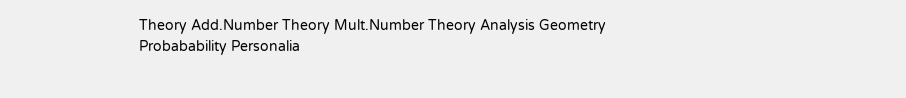Theory Add.Number Theory Mult.Number Theory Analysis Geometry
Probabability Personalia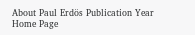About Paul Erdös Publication Year Home Page